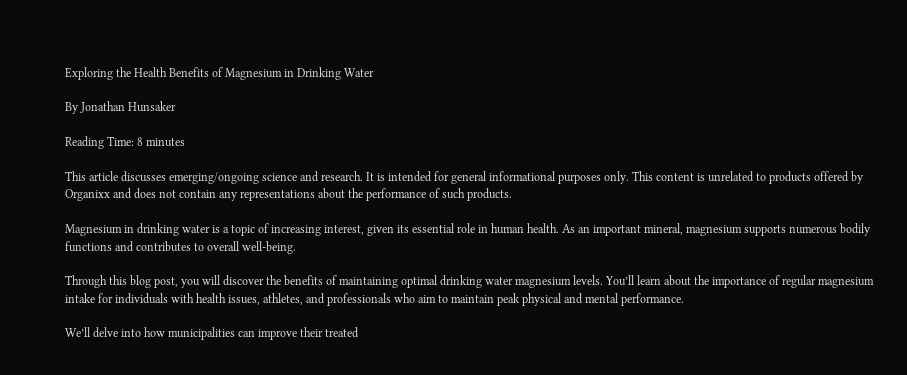Exploring the Health Benefits of Magnesium in Drinking Water

By Jonathan Hunsaker

Reading Time: 8 minutes

This article discusses emerging/ongoing science and research. It is intended for general informational purposes only. This content is unrelated to products offered by Organixx and does not contain any representations about the performance of such products.

Magnesium in drinking water is a topic of increasing interest, given its essential role in human health. As an important mineral, magnesium supports numerous bodily functions and contributes to overall well-being.

Through this blog post, you will discover the benefits of maintaining optimal drinking water magnesium levels. You’ll learn about the importance of regular magnesium intake for individuals with health issues, athletes, and professionals who aim to maintain peak physical and mental performance.

We’ll delve into how municipalities can improve their treated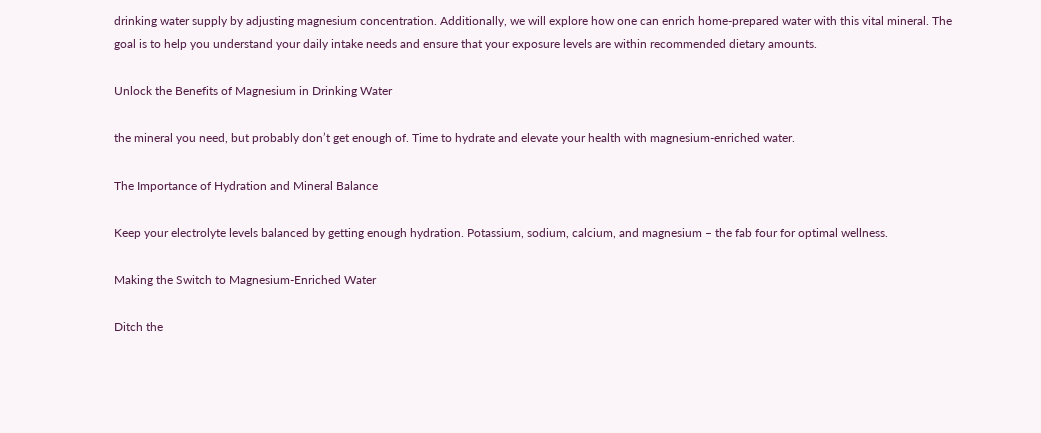drinking water supply by adjusting magnesium concentration. Additionally, we will explore how one can enrich home-prepared water with this vital mineral. The goal is to help you understand your daily intake needs and ensure that your exposure levels are within recommended dietary amounts.

Unlock the Benefits of Magnesium in Drinking Water

the mineral you need, but probably don’t get enough of. Time to hydrate and elevate your health with magnesium-enriched water.

The Importance of Hydration and Mineral Balance

Keep your electrolyte levels balanced by getting enough hydration. Potassium, sodium, calcium, and magnesium – the fab four for optimal wellness.

Making the Switch to Magnesium-Enriched Water

Ditch the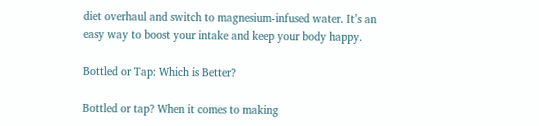diet overhaul and switch to magnesium-infused water. It’s an easy way to boost your intake and keep your body happy.

Bottled or Tap: Which is Better?

Bottled or tap? When it comes to making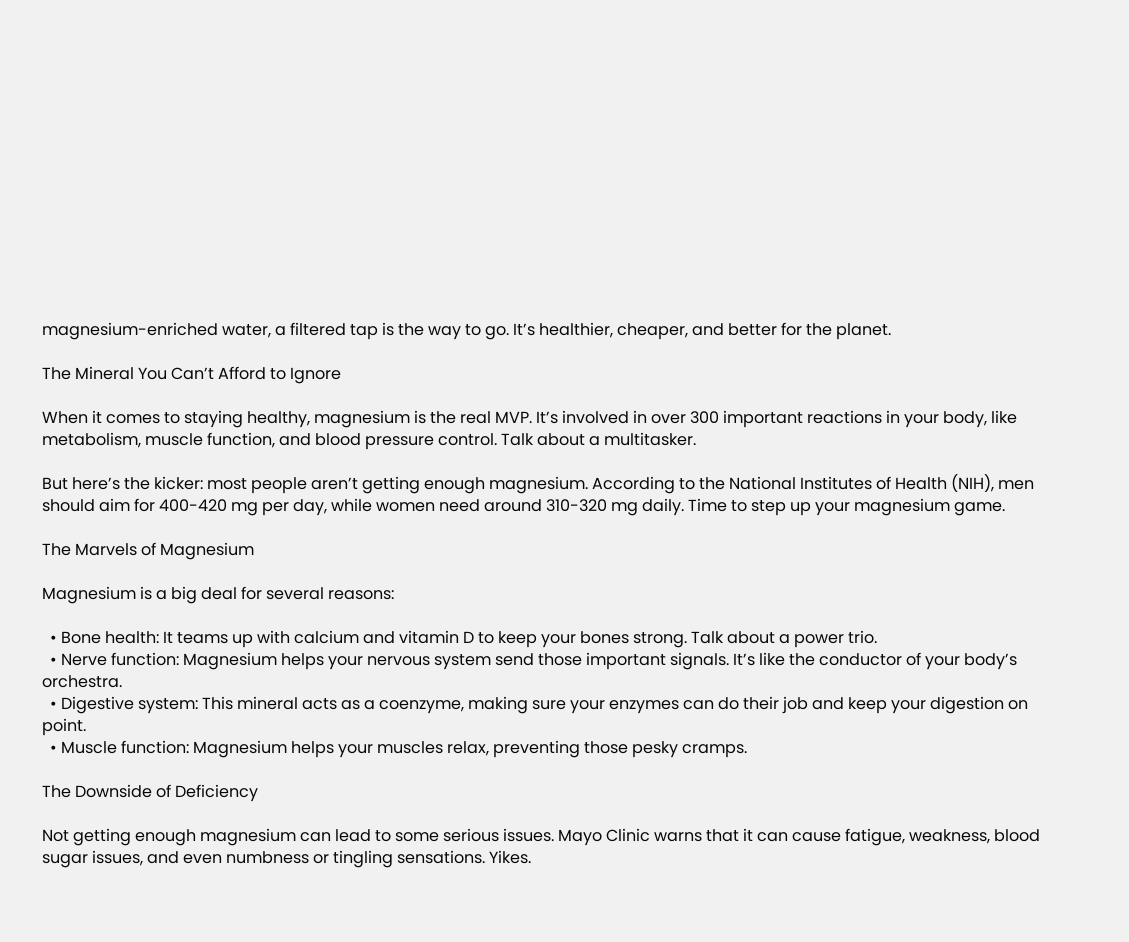magnesium-enriched water, a filtered tap is the way to go. It’s healthier, cheaper, and better for the planet.

The Mineral You Can’t Afford to Ignore

When it comes to staying healthy, magnesium is the real MVP. It’s involved in over 300 important reactions in your body, like metabolism, muscle function, and blood pressure control. Talk about a multitasker.

But here’s the kicker: most people aren’t getting enough magnesium. According to the National Institutes of Health (NIH), men should aim for 400-420 mg per day, while women need around 310-320 mg daily. Time to step up your magnesium game.

The Marvels of Magnesium

Magnesium is a big deal for several reasons:

  • Bone health: It teams up with calcium and vitamin D to keep your bones strong. Talk about a power trio.
  • Nerve function: Magnesium helps your nervous system send those important signals. It’s like the conductor of your body’s orchestra.
  • Digestive system: This mineral acts as a coenzyme, making sure your enzymes can do their job and keep your digestion on point.
  • Muscle function: Magnesium helps your muscles relax, preventing those pesky cramps.

The Downside of Deficiency

Not getting enough magnesium can lead to some serious issues. Mayo Clinic warns that it can cause fatigue, weakness, blood sugar issues, and even numbness or tingling sensations. Yikes.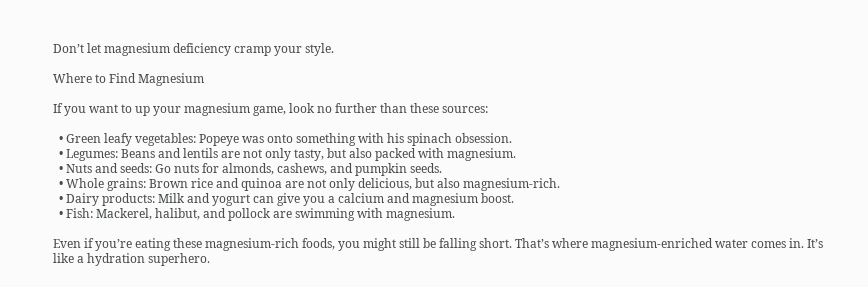Don’t let magnesium deficiency cramp your style.

Where to Find Magnesium

If you want to up your magnesium game, look no further than these sources:

  • Green leafy vegetables: Popeye was onto something with his spinach obsession.
  • Legumes: Beans and lentils are not only tasty, but also packed with magnesium.
  • Nuts and seeds: Go nuts for almonds, cashews, and pumpkin seeds.
  • Whole grains: Brown rice and quinoa are not only delicious, but also magnesium-rich.
  • Dairy products: Milk and yogurt can give you a calcium and magnesium boost.
  • Fish: Mackerel, halibut, and pollock are swimming with magnesium.

Even if you’re eating these magnesium-rich foods, you might still be falling short. That’s where magnesium-enriched water comes in. It’s like a hydration superhero.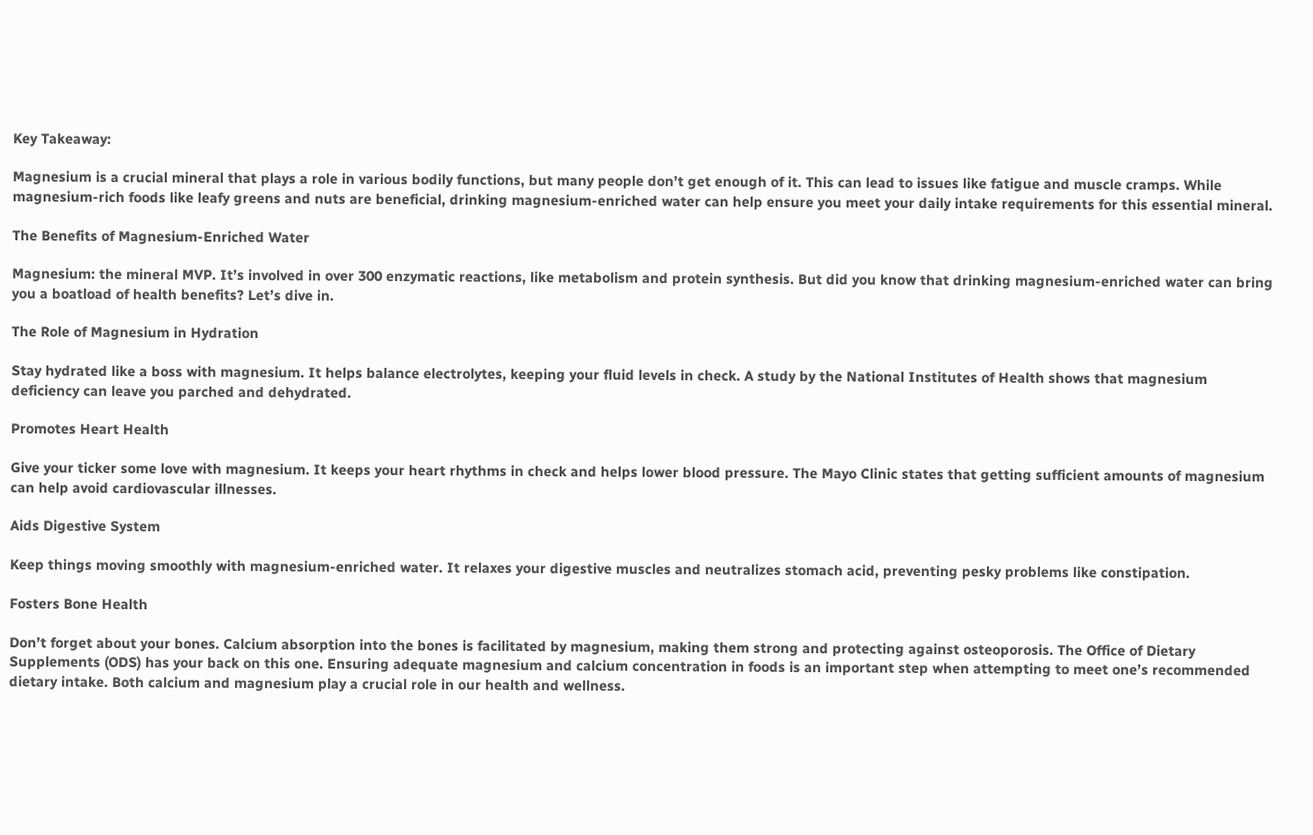Key Takeaway:

Magnesium is a crucial mineral that plays a role in various bodily functions, but many people don’t get enough of it. This can lead to issues like fatigue and muscle cramps. While magnesium-rich foods like leafy greens and nuts are beneficial, drinking magnesium-enriched water can help ensure you meet your daily intake requirements for this essential mineral.

The Benefits of Magnesium-Enriched Water

Magnesium: the mineral MVP. It’s involved in over 300 enzymatic reactions, like metabolism and protein synthesis. But did you know that drinking magnesium-enriched water can bring you a boatload of health benefits? Let’s dive in.

The Role of Magnesium in Hydration

Stay hydrated like a boss with magnesium. It helps balance electrolytes, keeping your fluid levels in check. A study by the National Institutes of Health shows that magnesium deficiency can leave you parched and dehydrated.

Promotes Heart Health

Give your ticker some love with magnesium. It keeps your heart rhythms in check and helps lower blood pressure. The Mayo Clinic states that getting sufficient amounts of magnesium can help avoid cardiovascular illnesses.

Aids Digestive System

Keep things moving smoothly with magnesium-enriched water. It relaxes your digestive muscles and neutralizes stomach acid, preventing pesky problems like constipation.

Fosters Bone Health

Don’t forget about your bones. Calcium absorption into the bones is facilitated by magnesium, making them strong and protecting against osteoporosis. The Office of Dietary Supplements (ODS) has your back on this one. Ensuring adequate magnesium and calcium concentration in foods is an important step when attempting to meet one’s recommended dietary intake. Both calcium and magnesium play a crucial role in our health and wellness.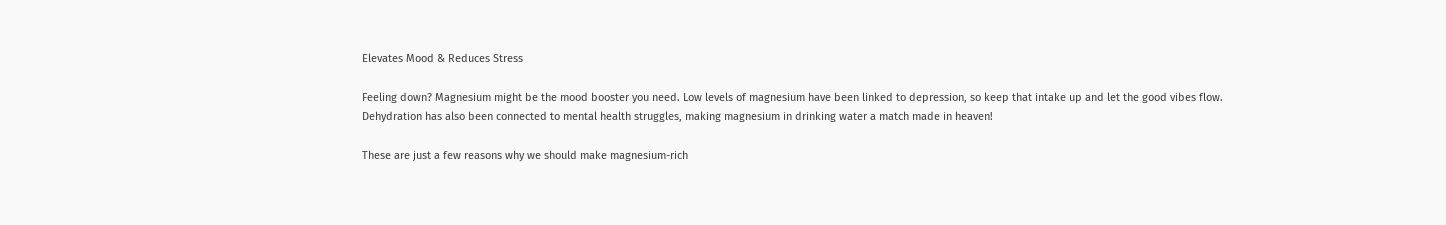Elevates Mood & Reduces Stress

Feeling down? Magnesium might be the mood booster you need. Low levels of magnesium have been linked to depression, so keep that intake up and let the good vibes flow. Dehydration has also been connected to mental health struggles, making magnesium in drinking water a match made in heaven!

These are just a few reasons why we should make magnesium-rich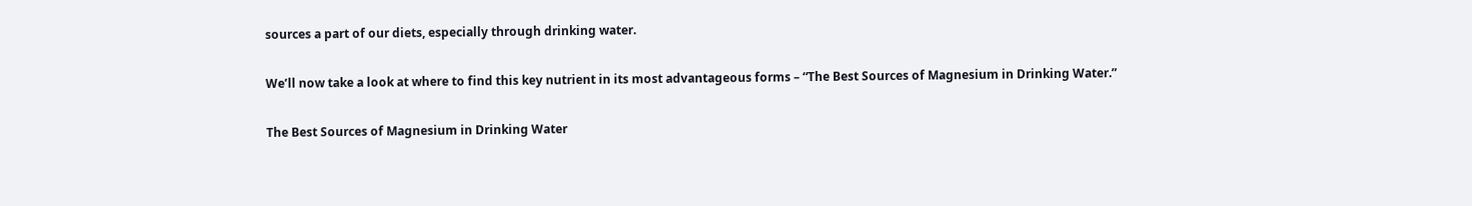sources a part of our diets, especially through drinking water.

We’ll now take a look at where to find this key nutrient in its most advantageous forms – “The Best Sources of Magnesium in Drinking Water.”

The Best Sources of Magnesium in Drinking Water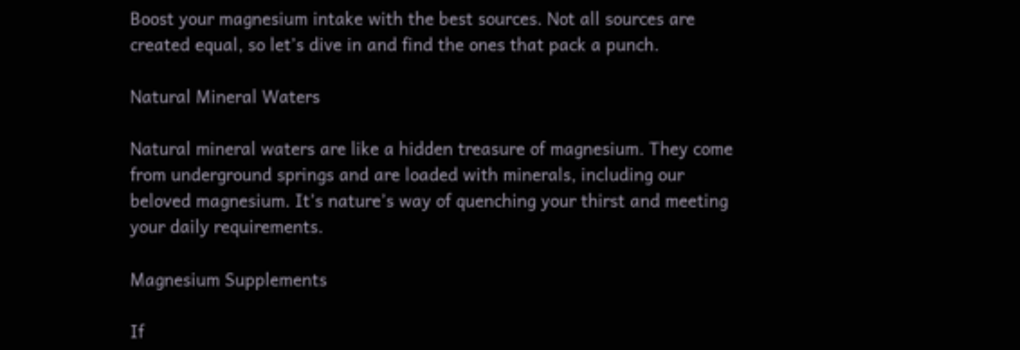Boost your magnesium intake with the best sources. Not all sources are created equal, so let’s dive in and find the ones that pack a punch.

Natural Mineral Waters

Natural mineral waters are like a hidden treasure of magnesium. They come from underground springs and are loaded with minerals, including our beloved magnesium. It’s nature’s way of quenching your thirst and meeting your daily requirements.

Magnesium Supplements

If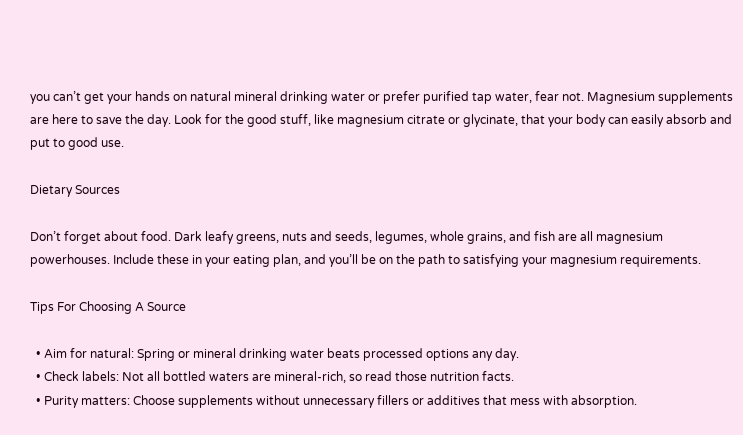you can’t get your hands on natural mineral drinking water or prefer purified tap water, fear not. Magnesium supplements are here to save the day. Look for the good stuff, like magnesium citrate or glycinate, that your body can easily absorb and put to good use.

Dietary Sources

Don’t forget about food. Dark leafy greens, nuts and seeds, legumes, whole grains, and fish are all magnesium powerhouses. Include these in your eating plan, and you’ll be on the path to satisfying your magnesium requirements.

Tips For Choosing A Source

  • Aim for natural: Spring or mineral drinking water beats processed options any day.
  • Check labels: Not all bottled waters are mineral-rich, so read those nutrition facts.
  • Purity matters: Choose supplements without unnecessary fillers or additives that mess with absorption.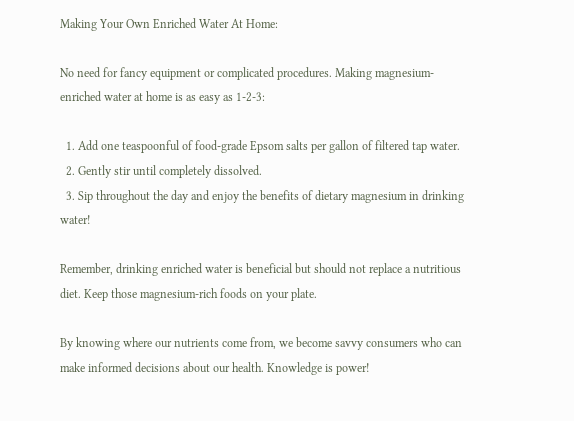Making Your Own Enriched Water At Home:

No need for fancy equipment or complicated procedures. Making magnesium-enriched water at home is as easy as 1-2-3:

  1. Add one teaspoonful of food-grade Epsom salts per gallon of filtered tap water.
  2. Gently stir until completely dissolved.
  3. Sip throughout the day and enjoy the benefits of dietary magnesium in drinking water!

Remember, drinking enriched water is beneficial but should not replace a nutritious diet. Keep those magnesium-rich foods on your plate.

By knowing where our nutrients come from, we become savvy consumers who can make informed decisions about our health. Knowledge is power!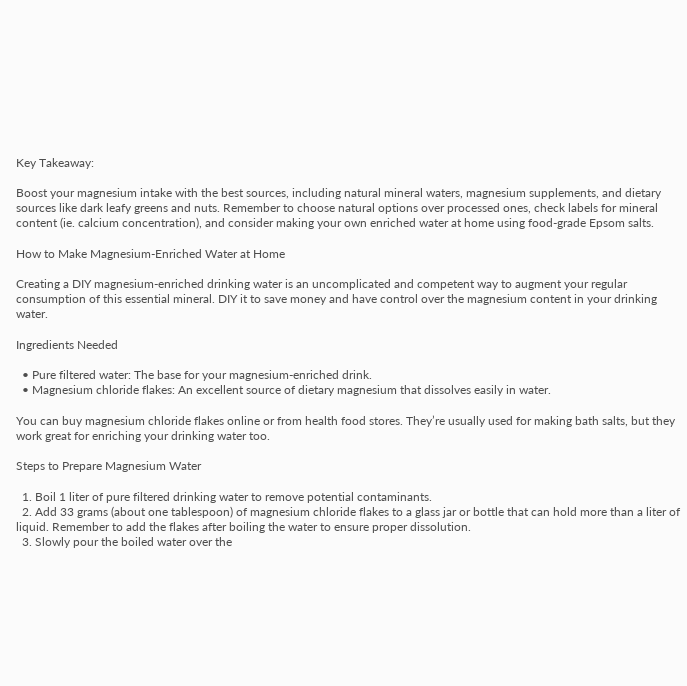Key Takeaway:

Boost your magnesium intake with the best sources, including natural mineral waters, magnesium supplements, and dietary sources like dark leafy greens and nuts. Remember to choose natural options over processed ones, check labels for mineral content (ie. calcium concentration), and consider making your own enriched water at home using food-grade Epsom salts.

How to Make Magnesium-Enriched Water at Home

Creating a DIY magnesium-enriched drinking water is an uncomplicated and competent way to augment your regular consumption of this essential mineral. DIY it to save money and have control over the magnesium content in your drinking water.

Ingredients Needed

  • Pure filtered water: The base for your magnesium-enriched drink.
  • Magnesium chloride flakes: An excellent source of dietary magnesium that dissolves easily in water.

You can buy magnesium chloride flakes online or from health food stores. They’re usually used for making bath salts, but they work great for enriching your drinking water too.

Steps to Prepare Magnesium Water

  1. Boil 1 liter of pure filtered drinking water to remove potential contaminants.
  2. Add 33 grams (about one tablespoon) of magnesium chloride flakes to a glass jar or bottle that can hold more than a liter of liquid. Remember to add the flakes after boiling the water to ensure proper dissolution.
  3. Slowly pour the boiled water over the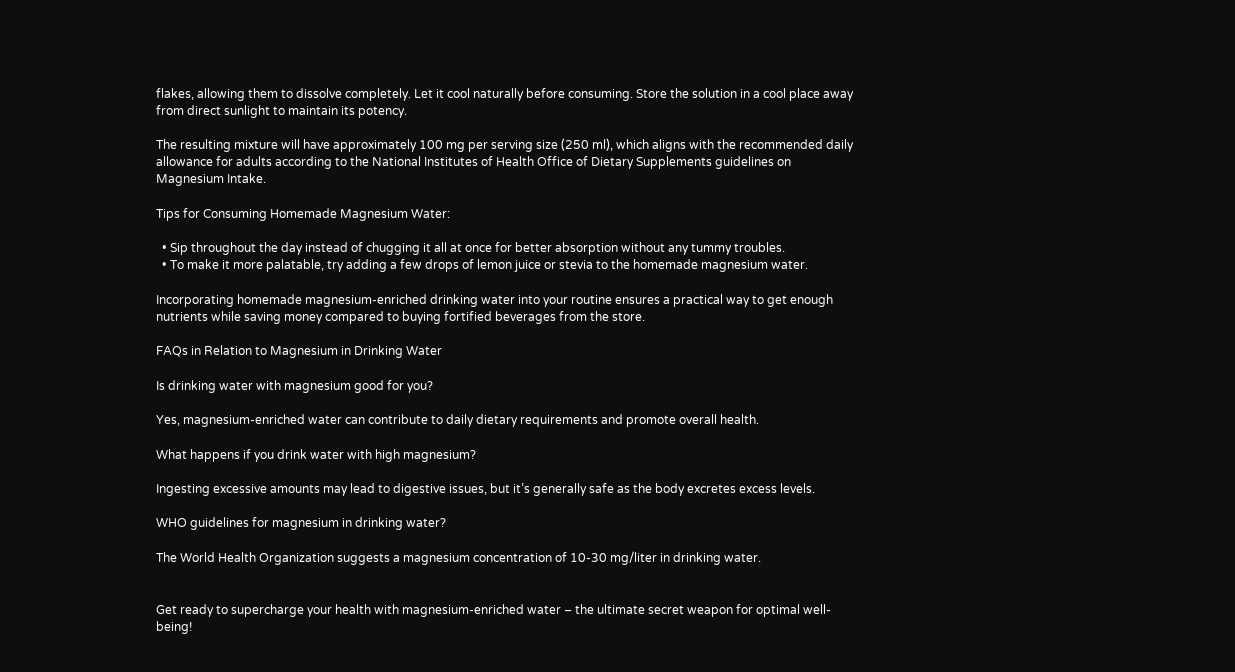flakes, allowing them to dissolve completely. Let it cool naturally before consuming. Store the solution in a cool place away from direct sunlight to maintain its potency.

The resulting mixture will have approximately 100 mg per serving size (250 ml), which aligns with the recommended daily allowance for adults according to the National Institutes of Health Office of Dietary Supplements guidelines on Magnesium Intake.

Tips for Consuming Homemade Magnesium Water:

  • Sip throughout the day instead of chugging it all at once for better absorption without any tummy troubles.
  • To make it more palatable, try adding a few drops of lemon juice or stevia to the homemade magnesium water.

Incorporating homemade magnesium-enriched drinking water into your routine ensures a practical way to get enough nutrients while saving money compared to buying fortified beverages from the store.

FAQs in Relation to Magnesium in Drinking Water

Is drinking water with magnesium good for you?

Yes, magnesium-enriched water can contribute to daily dietary requirements and promote overall health.

What happens if you drink water with high magnesium?

Ingesting excessive amounts may lead to digestive issues, but it’s generally safe as the body excretes excess levels.

WHO guidelines for magnesium in drinking water?

The World Health Organization suggests a magnesium concentration of 10-30 mg/liter in drinking water.


Get ready to supercharge your health with magnesium-enriched water – the ultimate secret weapon for optimal well-being!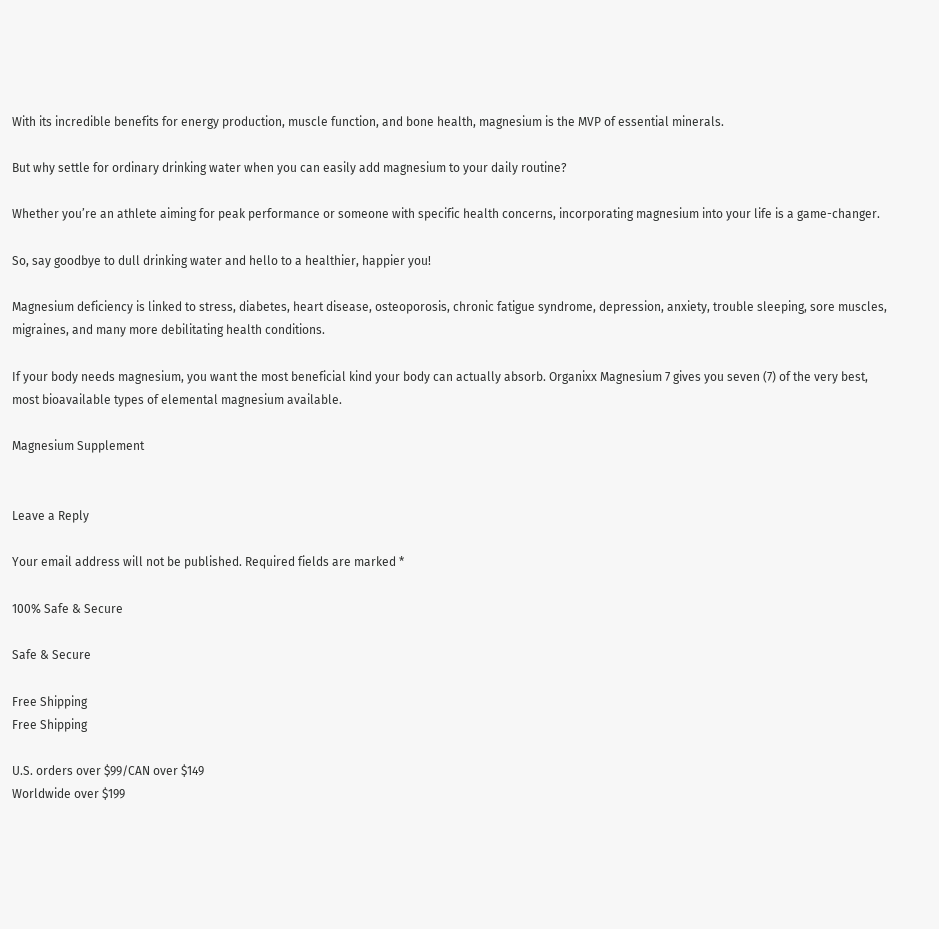With its incredible benefits for energy production, muscle function, and bone health, magnesium is the MVP of essential minerals.

But why settle for ordinary drinking water when you can easily add magnesium to your daily routine?

Whether you’re an athlete aiming for peak performance or someone with specific health concerns, incorporating magnesium into your life is a game-changer.

So, say goodbye to dull drinking water and hello to a healthier, happier you!

Magnesium deficiency is linked to stress, diabetes, heart disease, osteoporosis, chronic fatigue syndrome, depression, anxiety, trouble sleeping, sore muscles, migraines, and many more debilitating health conditions.

If your body needs magnesium, you want the most beneficial kind your body can actually absorb. Organixx Magnesium 7 gives you seven (7) of the very best, most bioavailable types of elemental magnesium available.

Magnesium Supplement


Leave a Reply

Your email address will not be published. Required fields are marked *

100% Safe & Secure

Safe & Secure

Free Shipping
Free Shipping

U.S. orders over $99/CAN over $149
Worldwide over $199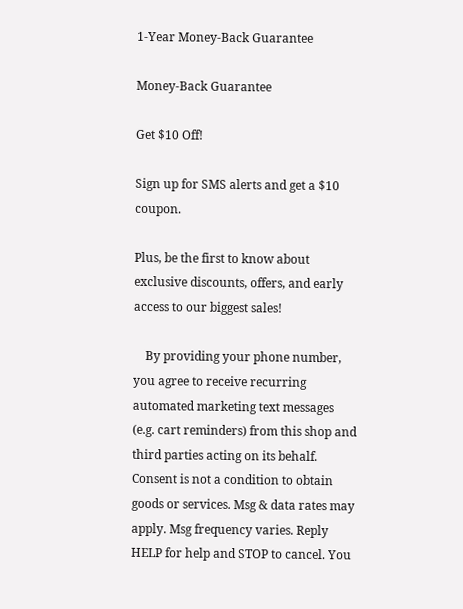1-Year Money-Back Guarantee

Money-Back Guarantee

Get $10 Off!

Sign up for SMS alerts and get a $10 coupon.

Plus, be the first to know about exclusive discounts, offers, and early access to our biggest sales!

    By providing your phone number, you agree to receive recurring automated marketing text messages (e.g. cart reminders) from this shop and third parties acting on its behalf. Consent is not a condition to obtain goods or services. Msg & data rates may apply. Msg frequency varies. Reply HELP for help and STOP to cancel. You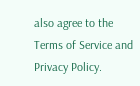also agree to the Terms of Service and Privacy Policy.